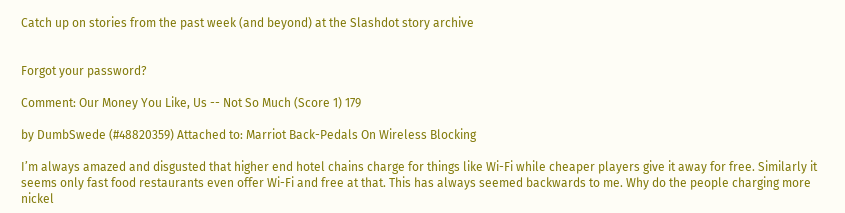Catch up on stories from the past week (and beyond) at the Slashdot story archive


Forgot your password?

Comment: Our Money You Like, Us -- Not So Much (Score 1) 179

by DumbSwede (#48820359) Attached to: Marriot Back-Pedals On Wireless Blocking

I’m always amazed and disgusted that higher end hotel chains charge for things like Wi-Fi while cheaper players give it away for free. Similarly it seems only fast food restaurants even offer Wi-Fi and free at that. This has always seemed backwards to me. Why do the people charging more nickel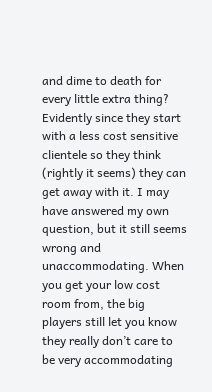and dime to death for every little extra thing? Evidently since they start with a less cost sensitive clientele so they think (rightly it seems) they can get away with it. I may have answered my own question, but it still seems wrong and unaccommodating. When you get your low cost room from, the big players still let you know they really don’t care to be very accommodating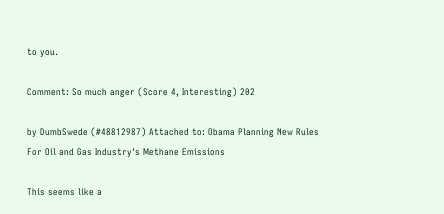to you.

Comment: So much anger (Score 4, Interesting) 202

by DumbSwede (#48812987) Attached to: Obama Planning New Rules For Oil and Gas Industry's Methane Emissions

This seems like a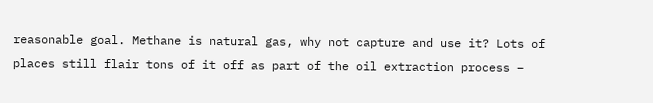reasonable goal. Methane is natural gas, why not capture and use it? Lots of places still flair tons of it off as part of the oil extraction process –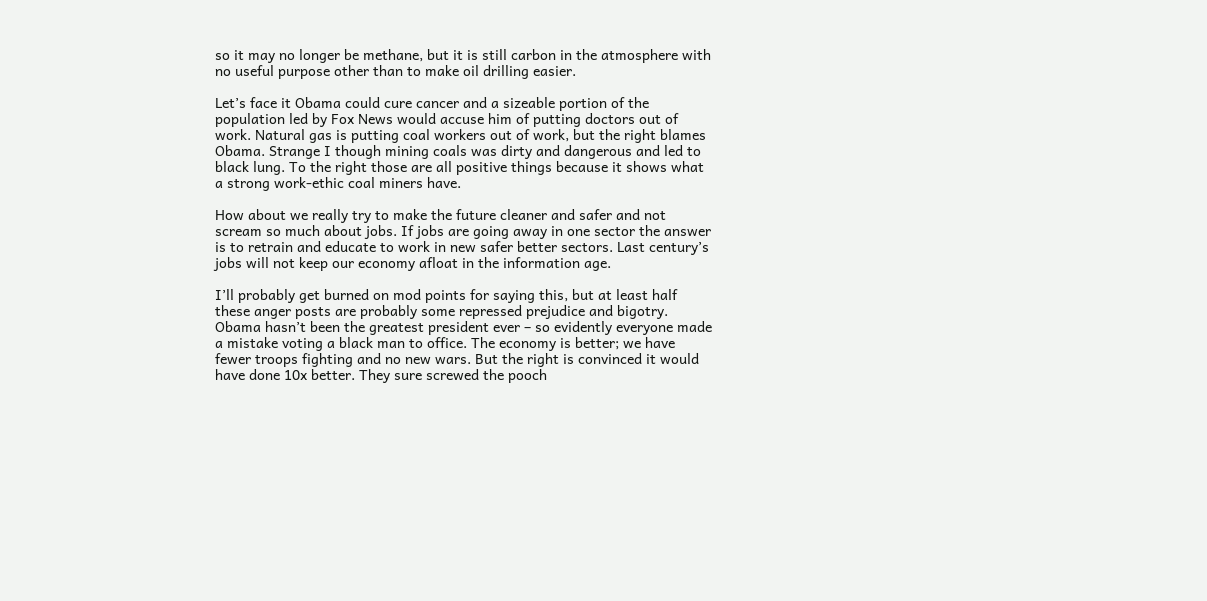so it may no longer be methane, but it is still carbon in the atmosphere with no useful purpose other than to make oil drilling easier.

Let’s face it Obama could cure cancer and a sizeable portion of the population led by Fox News would accuse him of putting doctors out of work. Natural gas is putting coal workers out of work, but the right blames Obama. Strange I though mining coals was dirty and dangerous and led to black lung. To the right those are all positive things because it shows what a strong work-ethic coal miners have.

How about we really try to make the future cleaner and safer and not scream so much about jobs. If jobs are going away in one sector the answer is to retrain and educate to work in new safer better sectors. Last century’s jobs will not keep our economy afloat in the information age.

I’ll probably get burned on mod points for saying this, but at least half these anger posts are probably some repressed prejudice and bigotry. Obama hasn’t been the greatest president ever – so evidently everyone made a mistake voting a black man to office. The economy is better; we have fewer troops fighting and no new wars. But the right is convinced it would have done 10x better. They sure screwed the pooch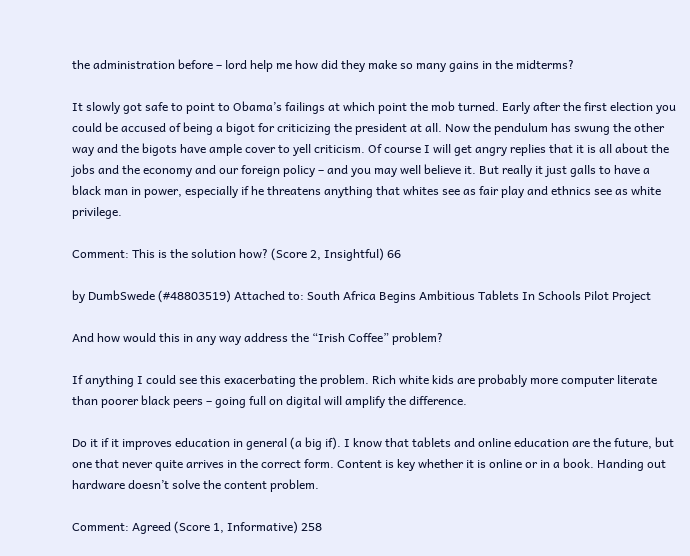the administration before – lord help me how did they make so many gains in the midterms?

It slowly got safe to point to Obama’s failings at which point the mob turned. Early after the first election you could be accused of being a bigot for criticizing the president at all. Now the pendulum has swung the other way and the bigots have ample cover to yell criticism. Of course I will get angry replies that it is all about the jobs and the economy and our foreign policy – and you may well believe it. But really it just galls to have a black man in power, especially if he threatens anything that whites see as fair play and ethnics see as white privilege.

Comment: This is the solution how? (Score 2, Insightful) 66

by DumbSwede (#48803519) Attached to: South Africa Begins Ambitious Tablets In Schools Pilot Project

And how would this in any way address the “Irish Coffee” problem?

If anything I could see this exacerbating the problem. Rich white kids are probably more computer literate than poorer black peers – going full on digital will amplify the difference.

Do it if it improves education in general (a big if). I know that tablets and online education are the future, but one that never quite arrives in the correct form. Content is key whether it is online or in a book. Handing out hardware doesn’t solve the content problem.

Comment: Agreed (Score 1, Informative) 258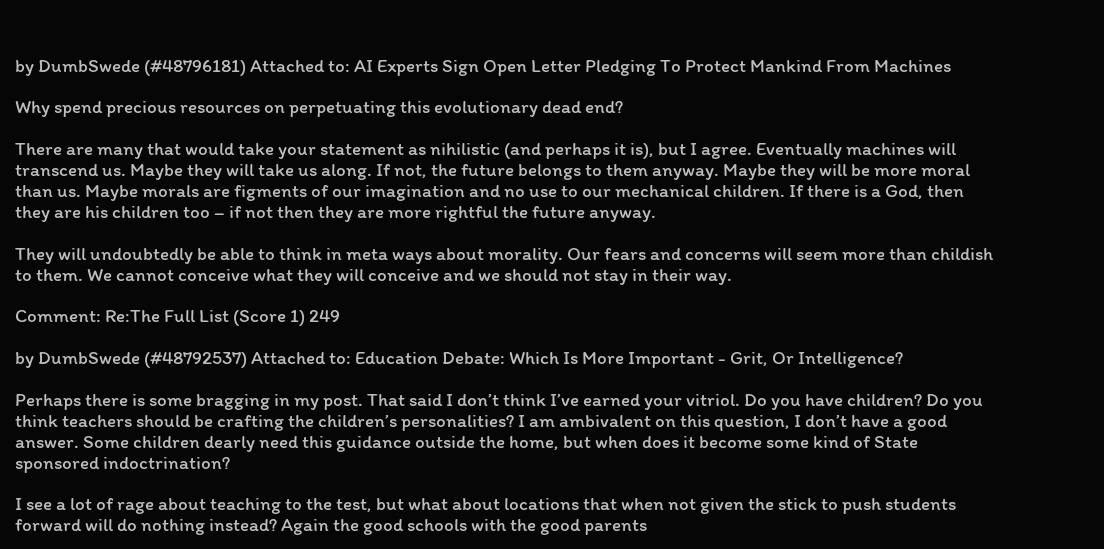by DumbSwede (#48796181) Attached to: AI Experts Sign Open Letter Pledging To Protect Mankind From Machines

Why spend precious resources on perpetuating this evolutionary dead end?

There are many that would take your statement as nihilistic (and perhaps it is), but I agree. Eventually machines will transcend us. Maybe they will take us along. If not, the future belongs to them anyway. Maybe they will be more moral than us. Maybe morals are figments of our imagination and no use to our mechanical children. If there is a God, then they are his children too – if not then they are more rightful the future anyway.

They will undoubtedly be able to think in meta ways about morality. Our fears and concerns will seem more than childish to them. We cannot conceive what they will conceive and we should not stay in their way.

Comment: Re:The Full List (Score 1) 249

by DumbSwede (#48792537) Attached to: Education Debate: Which Is More Important - Grit, Or Intelligence?

Perhaps there is some bragging in my post. That said I don’t think I’ve earned your vitriol. Do you have children? Do you think teachers should be crafting the children’s personalities? I am ambivalent on this question, I don’t have a good answer. Some children dearly need this guidance outside the home, but when does it become some kind of State sponsored indoctrination?

I see a lot of rage about teaching to the test, but what about locations that when not given the stick to push students forward will do nothing instead? Again the good schools with the good parents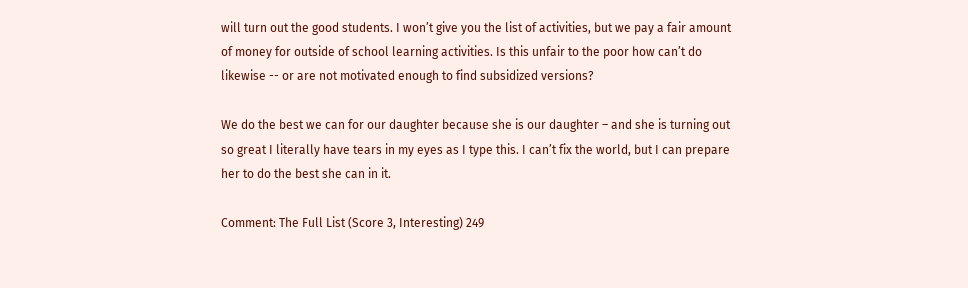will turn out the good students. I won’t give you the list of activities, but we pay a fair amount of money for outside of school learning activities. Is this unfair to the poor how can’t do likewise -- or are not motivated enough to find subsidized versions?

We do the best we can for our daughter because she is our daughter – and she is turning out so great I literally have tears in my eyes as I type this. I can’t fix the world, but I can prepare her to do the best she can in it.

Comment: The Full List (Score 3, Interesting) 249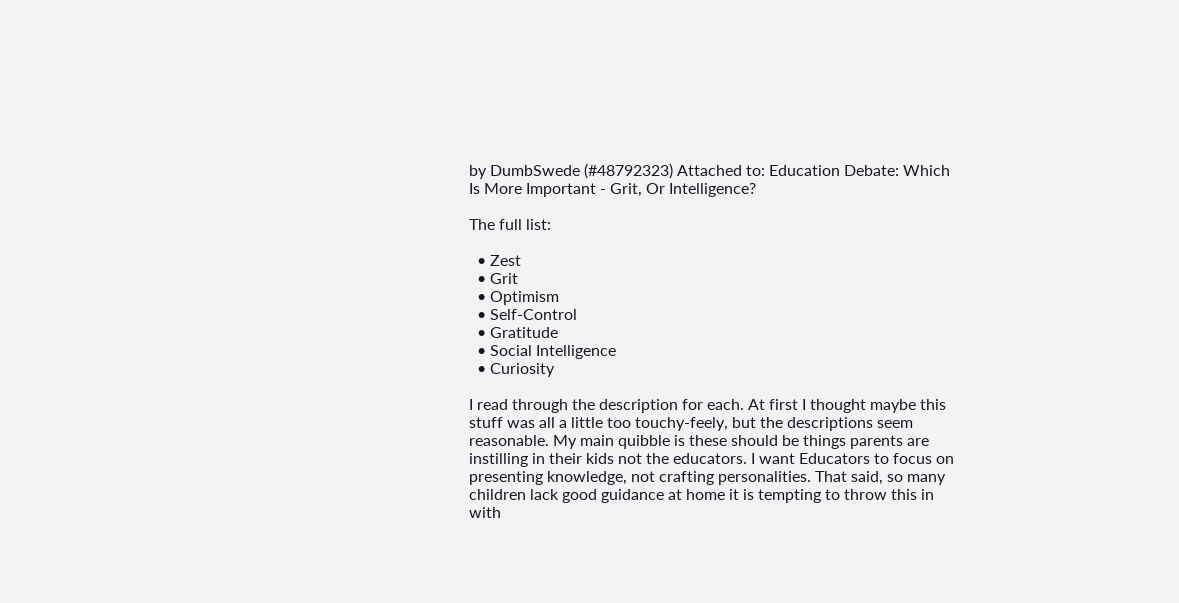by DumbSwede (#48792323) Attached to: Education Debate: Which Is More Important - Grit, Or Intelligence?

The full list:

  • Zest
  • Grit
  • Optimism
  • Self-Control
  • Gratitude
  • Social Intelligence
  • Curiosity

I read through the description for each. At first I thought maybe this stuff was all a little too touchy-feely, but the descriptions seem reasonable. My main quibble is these should be things parents are instilling in their kids not the educators. I want Educators to focus on presenting knowledge, not crafting personalities. That said, so many children lack good guidance at home it is tempting to throw this in with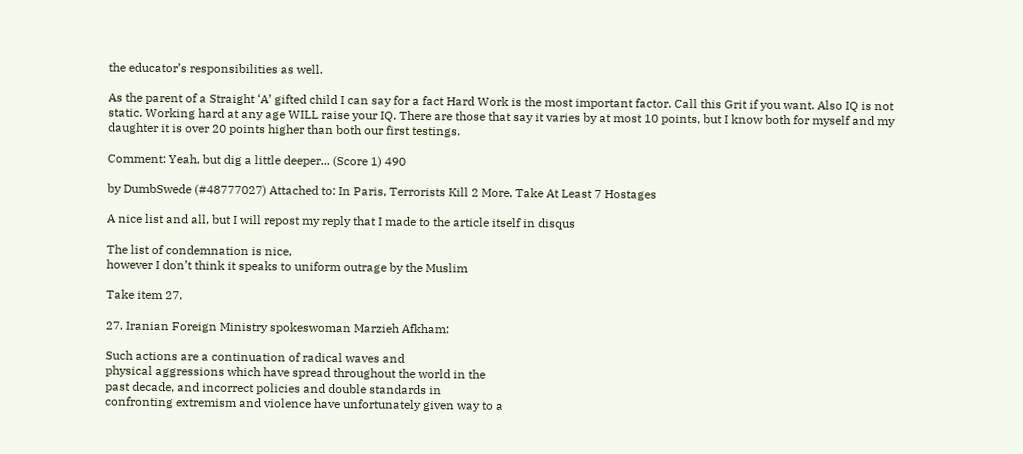the educator’s responsibilities as well.

As the parent of a Straight ‘A’ gifted child I can say for a fact Hard Work is the most important factor. Call this Grit if you want. Also IQ is not static. Working hard at any age WILL raise your IQ. There are those that say it varies by at most 10 points, but I know both for myself and my daughter it is over 20 points higher than both our first testings.

Comment: Yeah, but dig a little deeper... (Score 1) 490

by DumbSwede (#48777027) Attached to: In Paris, Terrorists Kill 2 More, Take At Least 7 Hostages

A nice list and all, but I will repost my reply that I made to the article itself in disqus

The list of condemnation is nice,
however I don’t think it speaks to uniform outrage by the Muslim

Take item 27.

27. Iranian Foreign Ministry spokeswoman Marzieh Afkham:

Such actions are a continuation of radical waves and
physical aggressions which have spread throughout the world in the
past decade, and incorrect policies and double standards in
confronting extremism and violence have unfortunately given way to a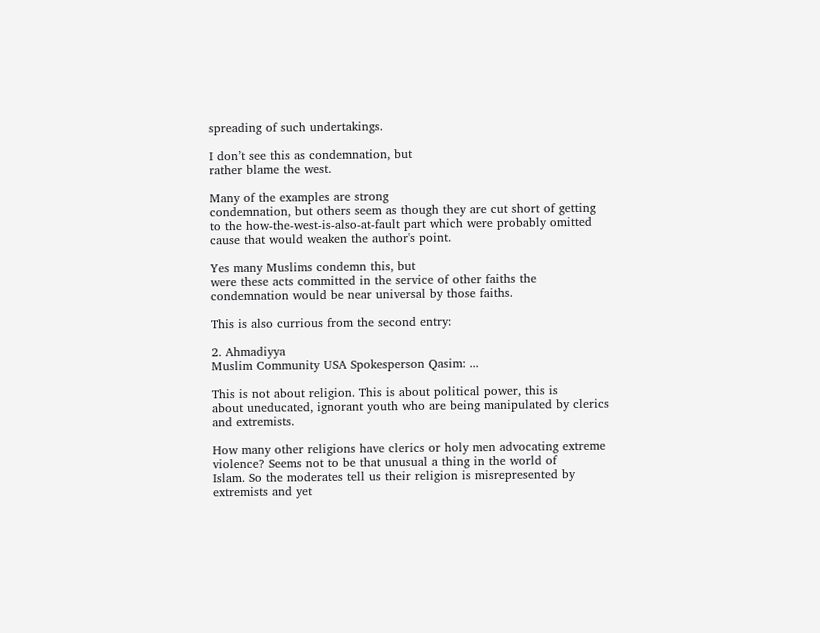spreading of such undertakings.

I don’t see this as condemnation, but
rather blame the west.

Many of the examples are strong
condemnation, but others seem as though they are cut short of getting
to the how-the-west-is-also-at-fault part which were probably omitted
cause that would weaken the author's point.

Yes many Muslims condemn this, but
were these acts committed in the service of other faiths the
condemnation would be near universal by those faiths.

This is also currious from the second entry:

2. Ahmadiyya
Muslim Community USA Spokesperson Qasim: ...

This is not about religion. This is about political power, this is
about uneducated, ignorant youth who are being manipulated by clerics
and extremists.

How many other religions have clerics or holy men advocating extreme
violence? Seems not to be that unusual a thing in the world of
Islam. So the moderates tell us their religion is misrepresented by
extremists and yet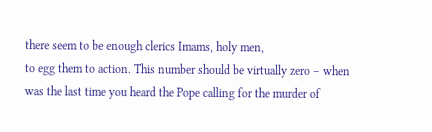there seem to be enough clerics Imams, holy men,
to egg them to action. This number should be virtually zero – when
was the last time you heard the Pope calling for the murder of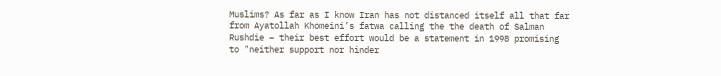Muslims? As far as I know Iran has not distanced itself all that far
from Ayatollah Khomeini’s fatwa calling the the death of Salman
Rushdie – their best effort would be a statement in 1998 promising
to "neither support nor hinder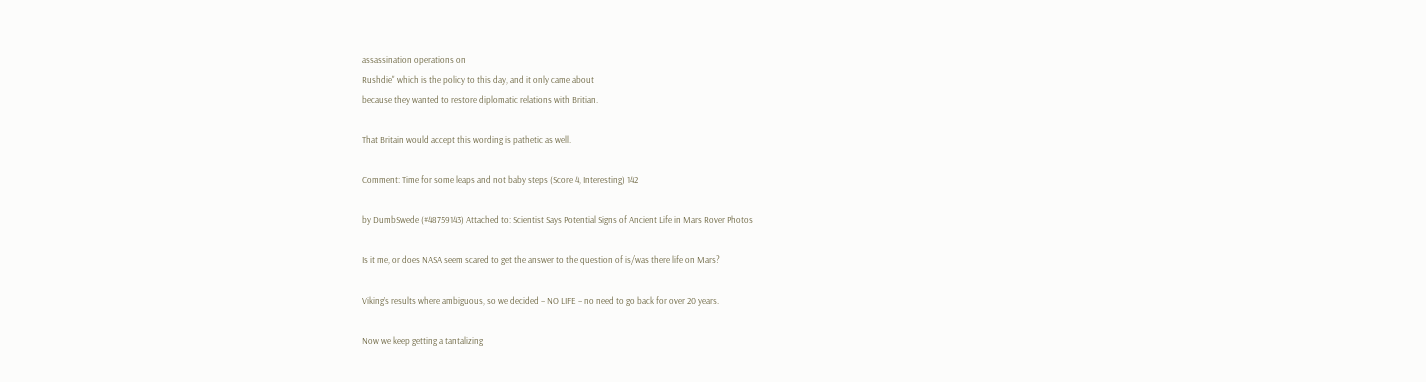assassination operations on
Rushdie" which is the policy to this day, and it only came about
because they wanted to restore diplomatic relations with Britian.

That Britain would accept this wording is pathetic as well.

Comment: Time for some leaps and not baby steps (Score 4, Interesting) 142

by DumbSwede (#48759143) Attached to: Scientist Says Potential Signs of Ancient Life in Mars Rover Photos

Is it me, or does NASA seem scared to get the answer to the question of is/was there life on Mars?

Viking’s results where ambiguous, so we decided – NO LIFE – no need to go back for over 20 years.

Now we keep getting a tantalizing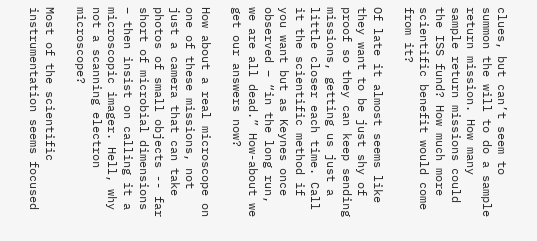clues, but can’t seem to summon the will to do a sample return mission. How many sample return missions could the ISS fund? How much more scientific benefit would come from it?

Of late it almost seems like they want to be just shy of proof so they can keep sending missions, getting us just a little closer each time. Call it the scientific method if you want but as Keynes once observed – “in the long run, we are all dead.” How-about we get our answers now?

How about a real microscope on one of these missions, not just a camera that can take photos of small objects -- far short of microbial dimensions – then insist on calling it a microscopic imager. Hell, why not a scanning electron microscope?

Most of the scientific instrumentation seems focused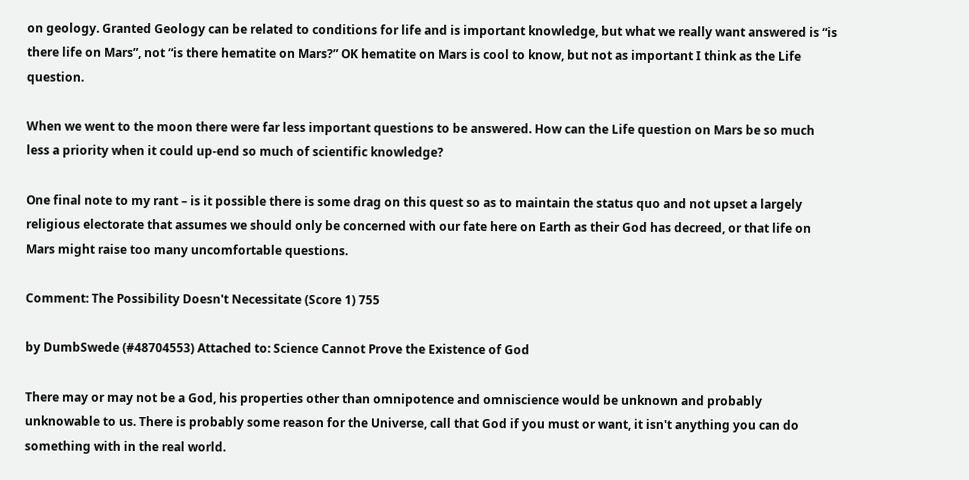on geology. Granted Geology can be related to conditions for life and is important knowledge, but what we really want answered is “is there life on Mars”, not “is there hematite on Mars?” OK hematite on Mars is cool to know, but not as important I think as the Life question.

When we went to the moon there were far less important questions to be answered. How can the Life question on Mars be so much less a priority when it could up-end so much of scientific knowledge?

One final note to my rant – is it possible there is some drag on this quest so as to maintain the status quo and not upset a largely religious electorate that assumes we should only be concerned with our fate here on Earth as their God has decreed, or that life on Mars might raise too many uncomfortable questions.

Comment: The Possibility Doesn't Necessitate (Score 1) 755

by DumbSwede (#48704553) Attached to: Science Cannot Prove the Existence of God

There may or may not be a God, his properties other than omnipotence and omniscience would be unknown and probably unknowable to us. There is probably some reason for the Universe, call that God if you must or want, it isn't anything you can do something with in the real world.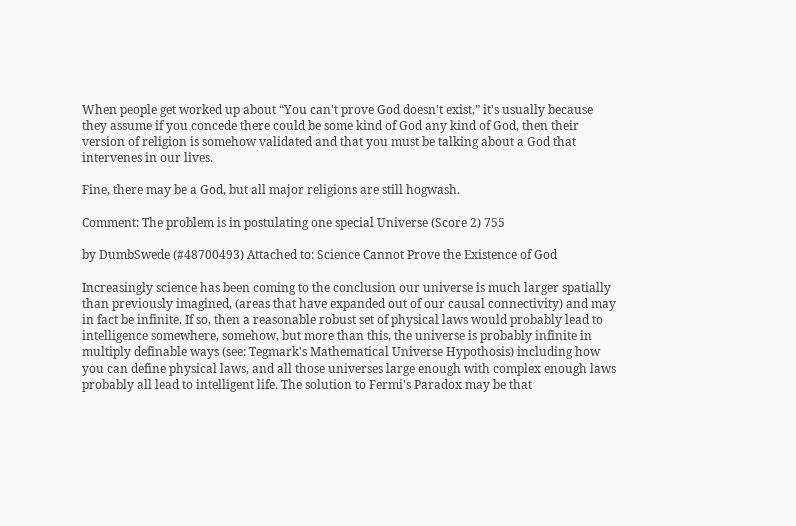When people get worked up about “You can't prove God doesn't exist,” it's usually because they assume if you concede there could be some kind of God any kind of God, then their version of religion is somehow validated and that you must be talking about a God that intervenes in our lives.

Fine, there may be a God, but all major religions are still hogwash.

Comment: The problem is in postulating one special Universe (Score 2) 755

by DumbSwede (#48700493) Attached to: Science Cannot Prove the Existence of God

Increasingly science has been coming to the conclusion our universe is much larger spatially than previously imagined, (areas that have expanded out of our causal connectivity) and may in fact be infinite. If so, then a reasonable robust set of physical laws would probably lead to intelligence somewhere, somehow, but more than this, the universe is probably infinite in multiply definable ways (see: Tegmark's Mathematical Universe Hypothosis) including how you can define physical laws, and all those universes large enough with complex enough laws probably all lead to intelligent life. The solution to Fermi's Paradox may be that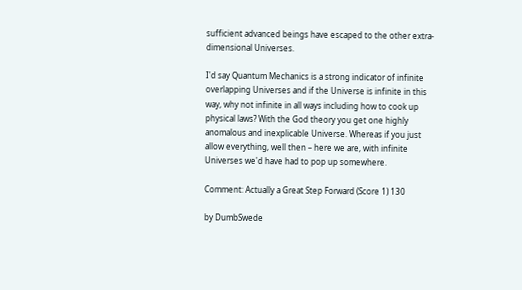sufficient advanced beings have escaped to the other extra-dimensional Universes.

I'd say Quantum Mechanics is a strong indicator of infinite overlapping Universes and if the Universe is infinite in this way, why not infinite in all ways including how to cook up physical laws? With the God theory you get one highly anomalous and inexplicable Universe. Whereas if you just allow everything, well then – here we are, with infinite Universes we'd have had to pop up somewhere.

Comment: Actually a Great Step Forward (Score 1) 130

by DumbSwede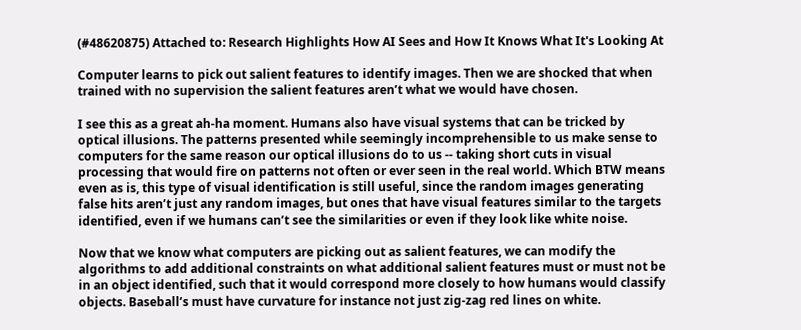(#48620875) Attached to: Research Highlights How AI Sees and How It Knows What It's Looking At

Computer learns to pick out salient features to identify images. Then we are shocked that when trained with no supervision the salient features aren’t what we would have chosen.

I see this as a great ah-ha moment. Humans also have visual systems that can be tricked by optical illusions. The patterns presented while seemingly incomprehensible to us make sense to computers for the same reason our optical illusions do to us -- taking short cuts in visual processing that would fire on patterns not often or ever seen in the real world. Which BTW means even as is, this type of visual identification is still useful, since the random images generating false hits aren’t just any random images, but ones that have visual features similar to the targets identified, even if we humans can’t see the similarities or even if they look like white noise.

Now that we know what computers are picking out as salient features, we can modify the algorithms to add additional constraints on what additional salient features must or must not be in an object identified, such that it would correspond more closely to how humans would classify objects. Baseball’s must have curvature for instance not just zig-zag red lines on white.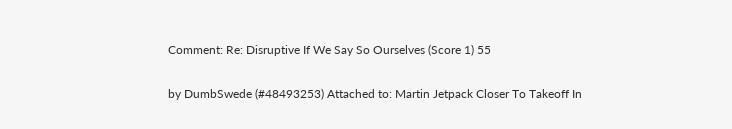Comment: Re: Disruptive If We Say So Ourselves (Score 1) 55

by DumbSwede (#48493253) Attached to: Martin Jetpack Closer To Takeoff In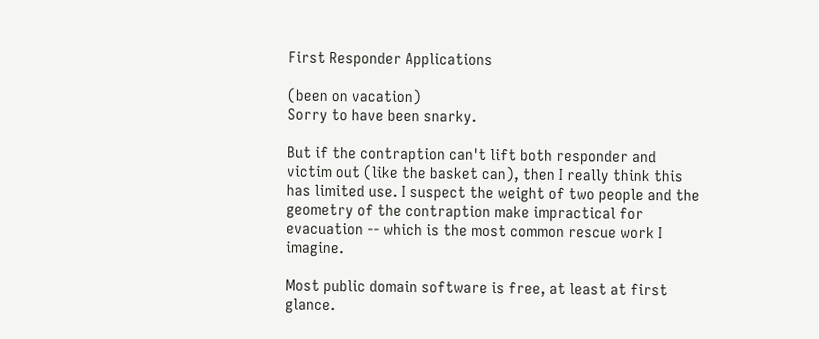First Responder Applications

(been on vacation)
Sorry to have been snarky.

But if the contraption can't lift both responder and victim out (like the basket can), then I really think this has limited use. I suspect the weight of two people and the geometry of the contraption make impractical for evacuation -- which is the most common rescue work I imagine.

Most public domain software is free, at least at first glance.